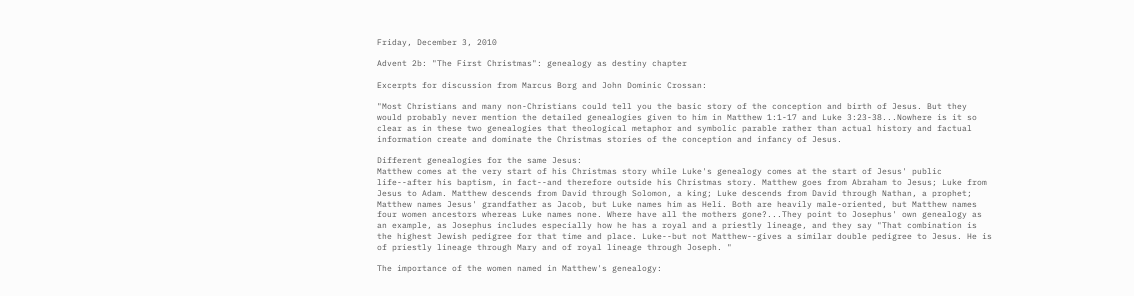Friday, December 3, 2010

Advent 2b: "The First Christmas": genealogy as destiny chapter

Excerpts for discussion from Marcus Borg and John Dominic Crossan:

"Most Christians and many non-Christians could tell you the basic story of the conception and birth of Jesus. But they would probably never mention the detailed genealogies given to him in Matthew 1:1-17 and Luke 3:23-38...Nowhere is it so clear as in these two genealogies that theological metaphor and symbolic parable rather than actual history and factual information create and dominate the Christmas stories of the conception and infancy of Jesus.

Different genealogies for the same Jesus:
Matthew comes at the very start of his Christmas story while Luke's genealogy comes at the start of Jesus' public life--after his baptism, in fact--and therefore outside his Christmas story. Matthew goes from Abraham to Jesus; Luke from Jesus to Adam. Matthew descends from David through Solomon, a king; Luke descends from David through Nathan, a prophet; Matthew names Jesus' grandfather as Jacob, but Luke names him as Heli. Both are heavily male-oriented, but Matthew names four women ancestors whereas Luke names none. Where have all the mothers gone?...They point to Josephus' own genealogy as an example, as Josephus includes especially how he has a royal and a priestly lineage, and they say "That combination is the highest Jewish pedigree for that time and place. Luke--but not Matthew--gives a similar double pedigree to Jesus. He is of priestly lineage through Mary and of royal lineage through Joseph. "

The importance of the women named in Matthew's genealogy: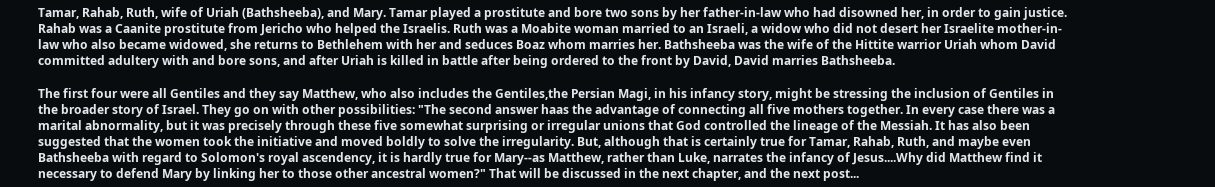Tamar, Rahab, Ruth, wife of Uriah (Bathsheeba), and Mary. Tamar played a prostitute and bore two sons by her father-in-law who had disowned her, in order to gain justice. Rahab was a Caanite prostitute from Jericho who helped the Israelis. Ruth was a Moabite woman married to an Israeli, a widow who did not desert her Israelite mother-in-law who also became widowed, she returns to Bethlehem with her and seduces Boaz whom marries her. Bathsheeba was the wife of the Hittite warrior Uriah whom David committed adultery with and bore sons, and after Uriah is killed in battle after being ordered to the front by David, David marries Bathsheeba.

The first four were all Gentiles and they say Matthew, who also includes the Gentiles,the Persian Magi, in his infancy story, might be stressing the inclusion of Gentiles in the broader story of Israel. They go on with other possibilities: "The second answer haas the advantage of connecting all five mothers together. In every case there was a marital abnormality, but it was precisely through these five somewhat surprising or irregular unions that God controlled the lineage of the Messiah. It has also been suggested that the women took the initiative and moved boldly to solve the irregularity. But, although that is certainly true for Tamar, Rahab, Ruth, and maybe even Bathsheeba with regard to Solomon's royal ascendency, it is hardly true for Mary--as Matthew, rather than Luke, narrates the infancy of Jesus....Why did Matthew find it necessary to defend Mary by linking her to those other ancestral women?" That will be discussed in the next chapter, and the next post...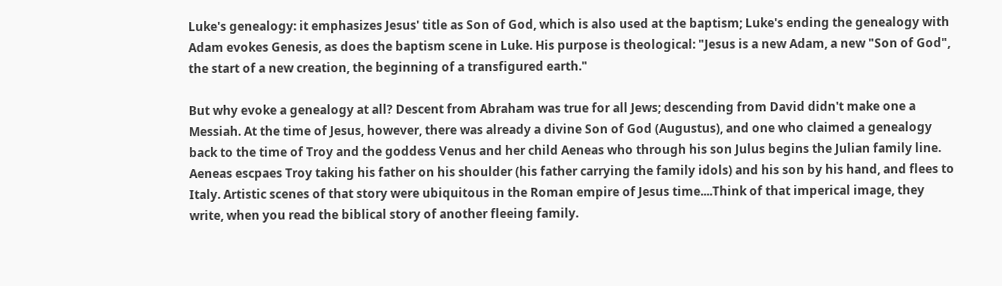Luke's genealogy: it emphasizes Jesus' title as Son of God, which is also used at the baptism; Luke's ending the genealogy with Adam evokes Genesis, as does the baptism scene in Luke. His purpose is theological: "Jesus is a new Adam, a new "Son of God", the start of a new creation, the beginning of a transfigured earth."

But why evoke a genealogy at all? Descent from Abraham was true for all Jews; descending from David didn't make one a Messiah. At the time of Jesus, however, there was already a divine Son of God (Augustus), and one who claimed a genealogy back to the time of Troy and the goddess Venus and her child Aeneas who through his son Julus begins the Julian family line. Aeneas escpaes Troy taking his father on his shoulder (his father carrying the family idols) and his son by his hand, and flees to Italy. Artistic scenes of that story were ubiquitous in the Roman empire of Jesus time....Think of that imperical image, they write, when you read the biblical story of another fleeing family.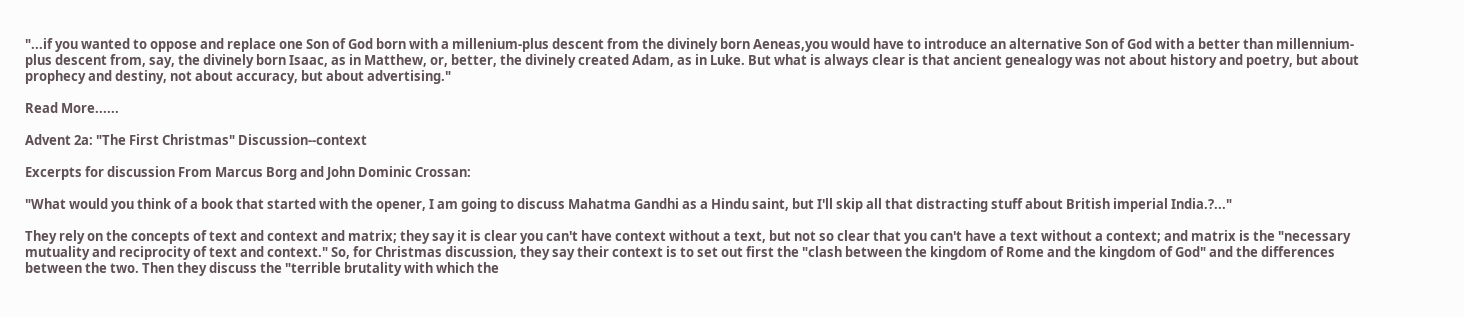"...if you wanted to oppose and replace one Son of God born with a millenium-plus descent from the divinely born Aeneas,you would have to introduce an alternative Son of God with a better than millennium-plus descent from, say, the divinely born Isaac, as in Matthew, or, better, the divinely created Adam, as in Luke. But what is always clear is that ancient genealogy was not about history and poetry, but about prophecy and destiny, not about accuracy, but about advertising."

Read More......

Advent 2a: "The First Christmas" Discussion--context

Excerpts for discussion From Marcus Borg and John Dominic Crossan:

"What would you think of a book that started with the opener, I am going to discuss Mahatma Gandhi as a Hindu saint, but I'll skip all that distracting stuff about British imperial India.?..."

They rely on the concepts of text and context and matrix; they say it is clear you can't have context without a text, but not so clear that you can't have a text without a context; and matrix is the "necessary mutuality and reciprocity of text and context." So, for Christmas discussion, they say their context is to set out first the "clash between the kingdom of Rome and the kingdom of God" and the differences between the two. Then they discuss the "terrible brutality with which the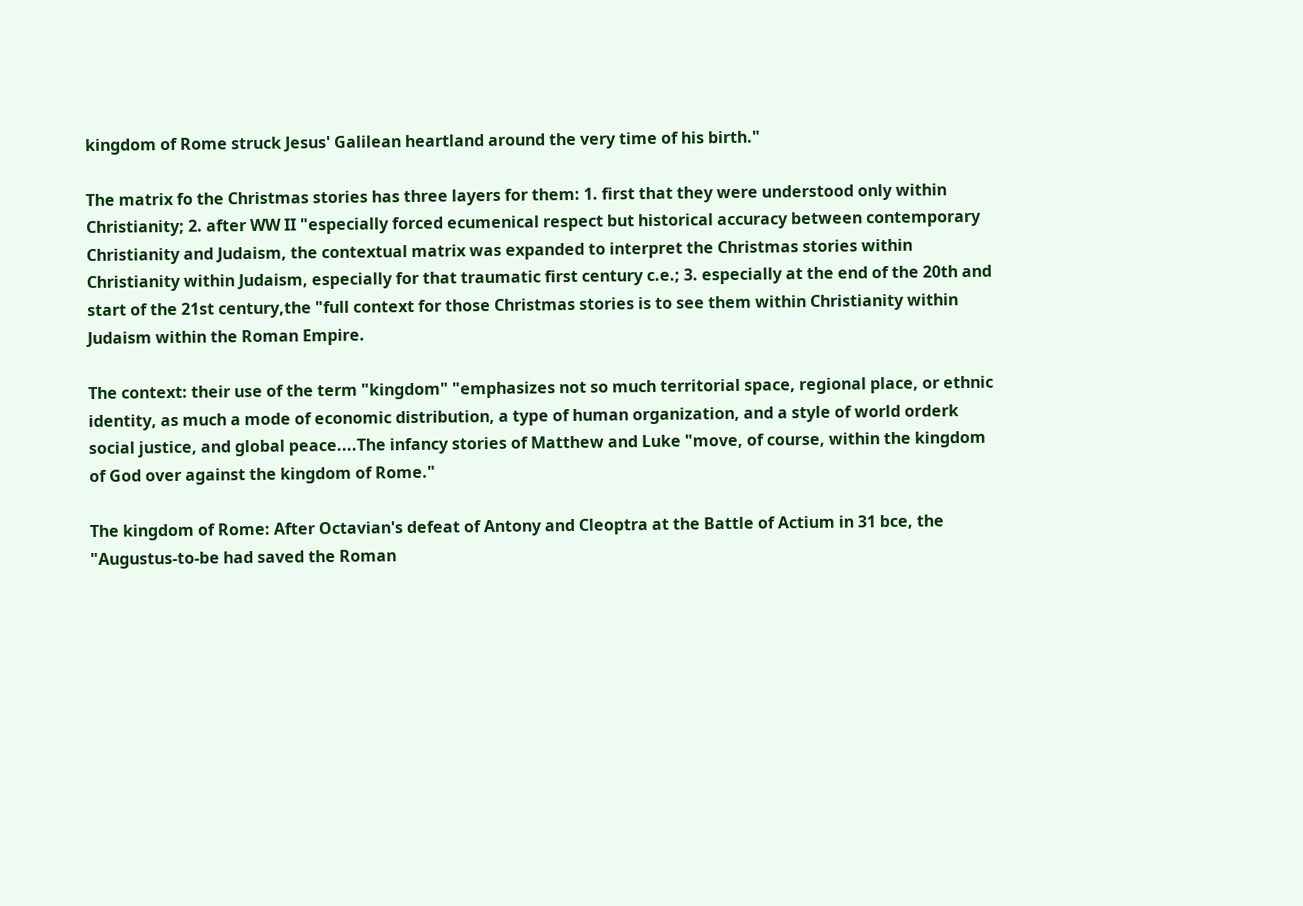kingdom of Rome struck Jesus' Galilean heartland around the very time of his birth."

The matrix fo the Christmas stories has three layers for them: 1. first that they were understood only within Christianity; 2. after WW II "especially forced ecumenical respect but historical accuracy between contemporary Christianity and Judaism, the contextual matrix was expanded to interpret the Christmas stories within Christianity within Judaism, especially for that traumatic first century c.e.; 3. especially at the end of the 20th and start of the 21st century,the "full context for those Christmas stories is to see them within Christianity within Judaism within the Roman Empire.

The context: their use of the term "kingdom" "emphasizes not so much territorial space, regional place, or ethnic identity, as much a mode of economic distribution, a type of human organization, and a style of world orderk social justice, and global peace....The infancy stories of Matthew and Luke "move, of course, within the kingdom of God over against the kingdom of Rome."

The kingdom of Rome: After Octavian's defeat of Antony and Cleoptra at the Battle of Actium in 31 bce, the "Augustus-to-be had saved the Roman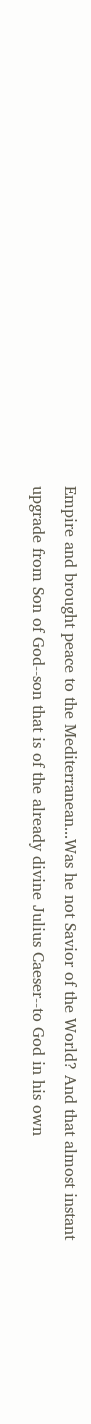Empire and brought peace to the Mediterranean...Was he not Savior of the World? And that almost instant upgrade from Son of God--son that is of the already divine Julius Caeser--to God in his own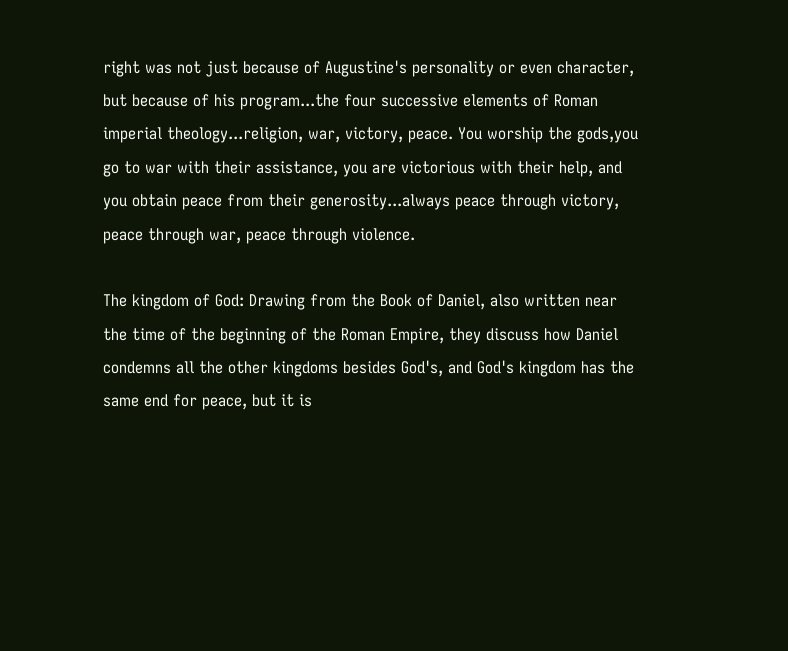right was not just because of Augustine's personality or even character, but because of his program...the four successive elements of Roman imperial theology...religion, war, victory, peace. You worship the gods,you go to war with their assistance, you are victorious with their help, and you obtain peace from their generosity...always peace through victory, peace through war, peace through violence.

The kingdom of God: Drawing from the Book of Daniel, also written near the time of the beginning of the Roman Empire, they discuss how Daniel condemns all the other kingdoms besides God's, and God's kingdom has the same end for peace, but it is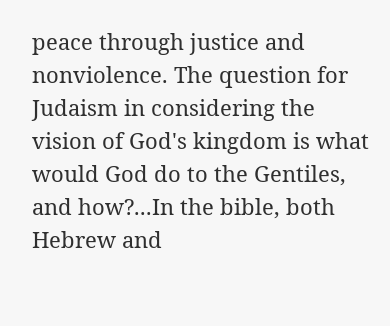peace through justice and nonviolence. The question for Judaism in considering the vision of God's kingdom is what would God do to the Gentiles, and how?...In the bible, both Hebrew and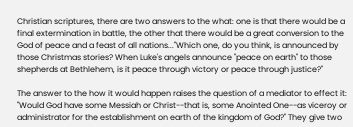Christian scriptures, there are two answers to the what: one is that there would be a final extermination in battle, the other that there would be a great conversion to the God of peace and a feast of all nations..."Which one, do you think, is announced by those Christmas stories? When Luke's angels announce "peace on earth" to those shepherds at Bethlehem, is it peace through victory or peace through justice?"

The answer to the how it would happen raises the question of a mediator to effect it: "Would God have some Messiah or Christ--that is, some Anointed One--as viceroy or administrator for the establishment on earth of the kingdom of God?" They give two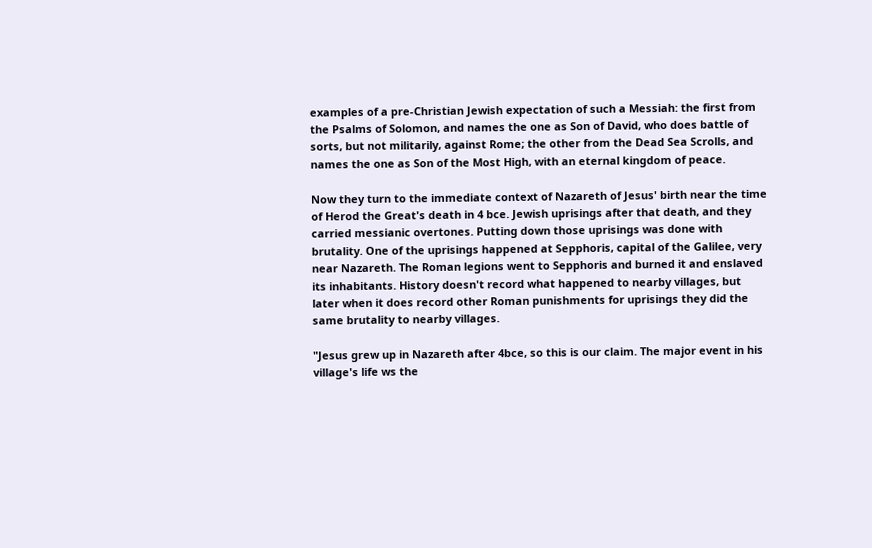examples of a pre-Christian Jewish expectation of such a Messiah: the first from the Psalms of Solomon, and names the one as Son of David, who does battle of sorts, but not militarily, against Rome; the other from the Dead Sea Scrolls, and names the one as Son of the Most High, with an eternal kingdom of peace.

Now they turn to the immediate context of Nazareth of Jesus' birth near the time of Herod the Great's death in 4 bce. Jewish uprisings after that death, and they carried messianic overtones. Putting down those uprisings was done with brutality. One of the uprisings happened at Sepphoris, capital of the Galilee, very near Nazareth. The Roman legions went to Sepphoris and burned it and enslaved its inhabitants. History doesn't record what happened to nearby villages, but later when it does record other Roman punishments for uprisings they did the same brutality to nearby villages.

"Jesus grew up in Nazareth after 4bce, so this is our claim. The major event in his village's life ws the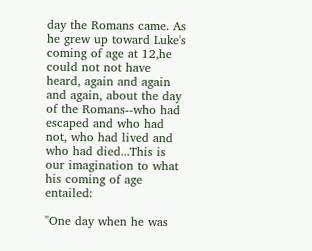day the Romans came. As he grew up toward Luke's coming of age at 12,he could not not have heard, again and again and again, about the day of the Romans--who had escaped and who had not, who had lived and who had died...This is our imagination to what his coming of age entailed:

"One day when he was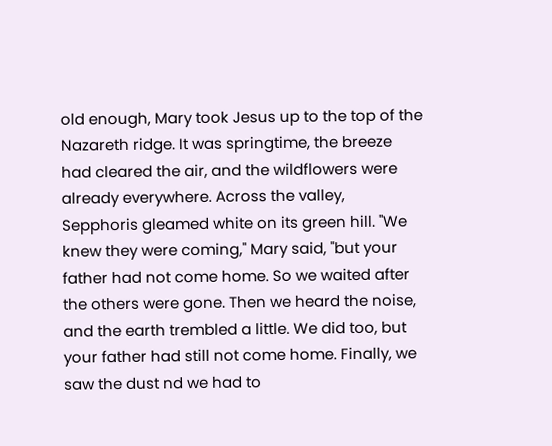old enough, Mary took Jesus up to the top of the Nazareth ridge. It was springtime, the breeze had cleared the air, and the wildflowers were already everywhere. Across the valley, Sepphoris gleamed white on its green hill. "We knew they were coming," Mary said, "but your father had not come home. So we waited after the others were gone. Then we heard the noise, and the earth trembled a little. We did too, but your father had still not come home. Finally, we saw the dust nd we had to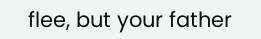flee, but your father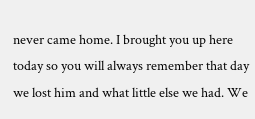never came home. I brought you up here today so you will always remember that day we lost him and what little else we had. We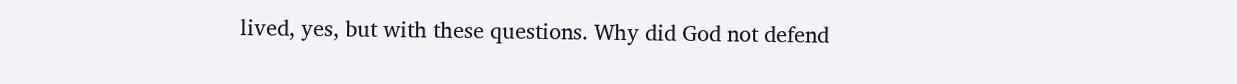lived, yes, but with these questions. Why did God not defend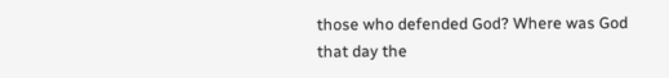those who defended God? Where was God that day the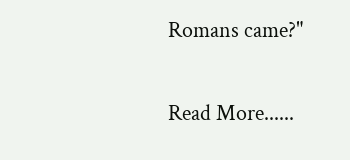Romans came?"

Read More......